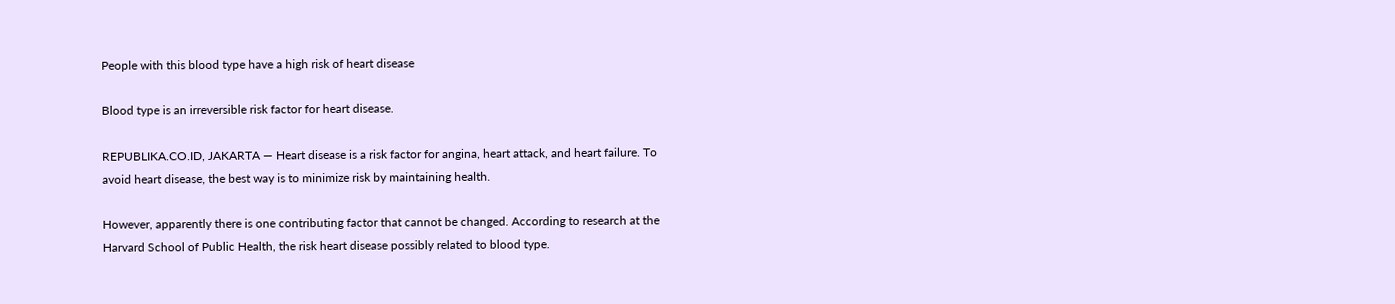People with this blood type have a high risk of heart disease

Blood type is an irreversible risk factor for heart disease.

REPUBLIKA.CO.ID, JAKARTA — Heart disease is a risk factor for angina, heart attack, and heart failure. To avoid heart disease, the best way is to minimize risk by maintaining health.

However, apparently there is one contributing factor that cannot be changed. According to research at the Harvard School of Public Health, the risk heart disease possibly related to blood type.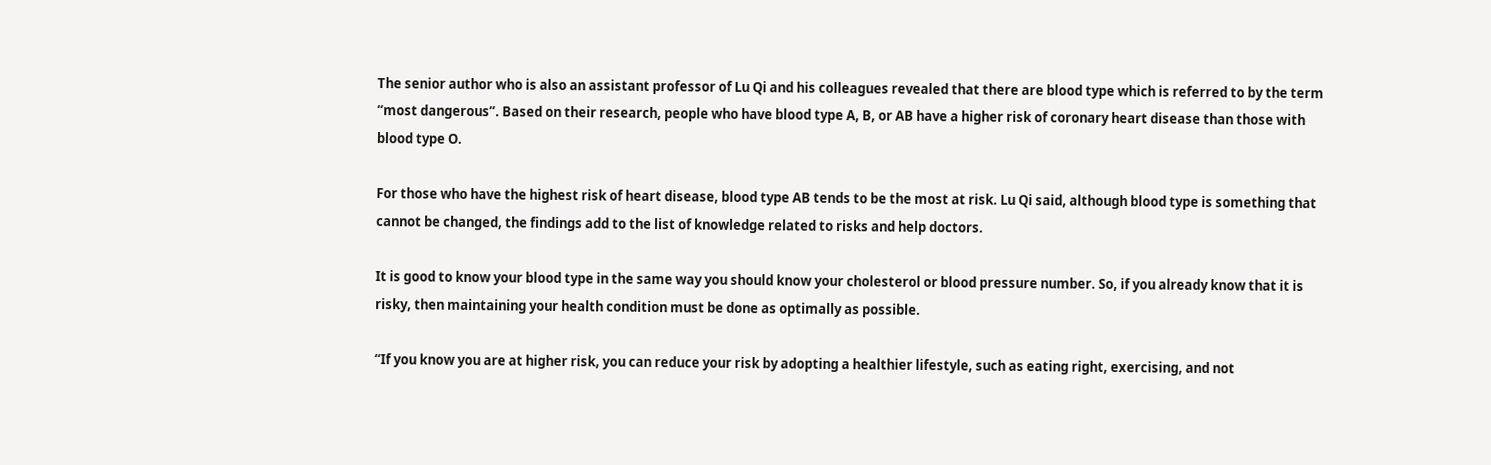The senior author who is also an assistant professor of Lu Qi and his colleagues revealed that there are blood type which is referred to by the term “most dangerous”. Based on their research, people who have blood type A, B, or AB have a higher risk of coronary heart disease than those with blood type O.

For those who have the highest risk of heart disease, blood type AB tends to be the most at risk. Lu Qi said, although blood type is something that cannot be changed, the findings add to the list of knowledge related to risks and help doctors.

It is good to know your blood type in the same way you should know your cholesterol or blood pressure number. So, if you already know that it is risky, then maintaining your health condition must be done as optimally as possible.

“If you know you are at higher risk, you can reduce your risk by adopting a healthier lifestyle, such as eating right, exercising, and not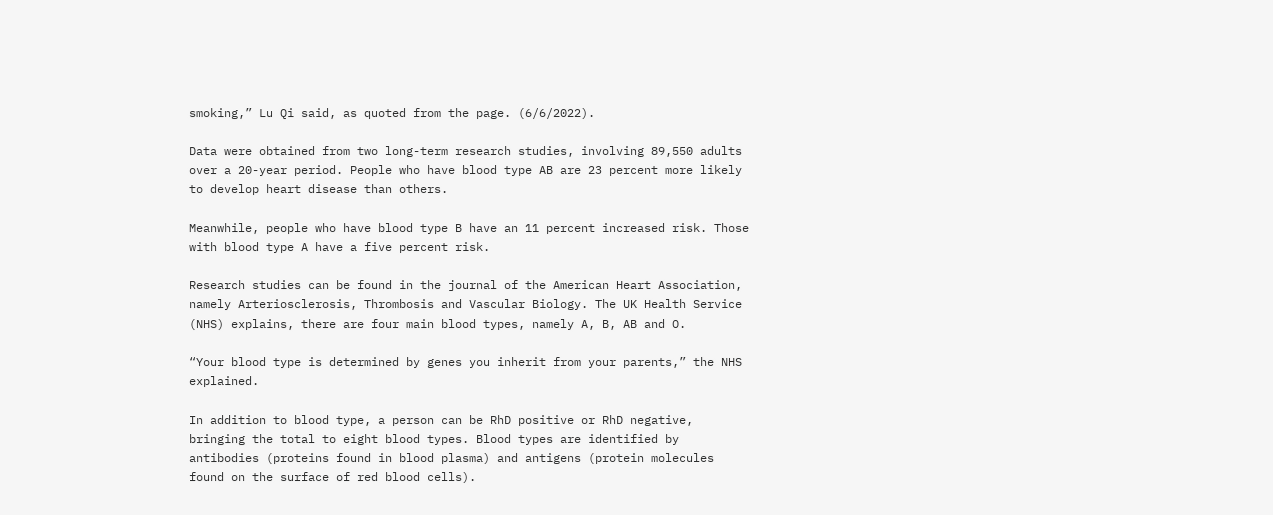smoking,” Lu Qi said, as quoted from the page. (6/6/2022).

Data were obtained from two long-term research studies, involving 89,550 adults over a 20-year period. People who have blood type AB are 23 percent more likely to develop heart disease than others.

Meanwhile, people who have blood type B have an 11 percent increased risk. Those with blood type A have a five percent risk.

Research studies can be found in the journal of the American Heart Association, namely Arteriosclerosis, Thrombosis and Vascular Biology. The UK Health Service (NHS) explains, there are four main blood types, namely A, B, AB and O.

“Your blood type is determined by genes you inherit from your parents,” the NHS explained.

In addition to blood type, a person can be RhD positive or RhD negative, bringing the total to eight blood types. Blood types are identified by antibodies (proteins found in blood plasma) and antigens (protein molecules found on the surface of red blood cells).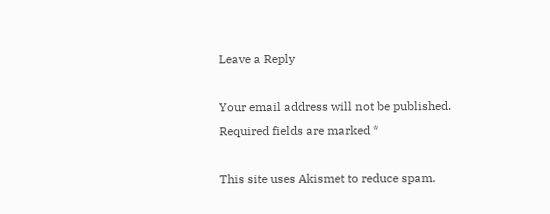Leave a Reply

Your email address will not be published. Required fields are marked *

This site uses Akismet to reduce spam.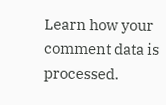Learn how your comment data is processed.